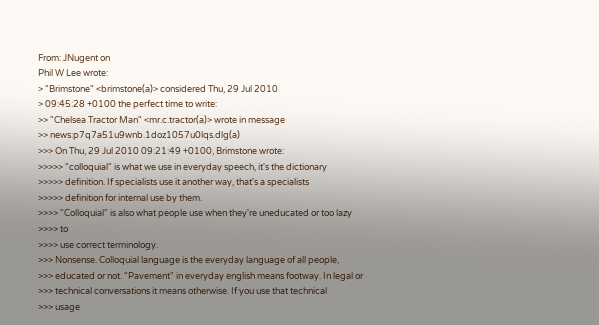From: JNugent on
Phil W Lee wrote:
> "Brimstone" <brimstone(a)> considered Thu, 29 Jul 2010
> 09:45:28 +0100 the perfect time to write:
>> "Chelsea Tractor Man" <mr.c.tractor(a)> wrote in message
>> news:p7q7a51u9wnb.1doz1057u0lqs.dlg(a)
>>> On Thu, 29 Jul 2010 09:21:49 +0100, Brimstone wrote:
>>>>> "colloquial" is what we use in everyday speech, it's the dictionary
>>>>> definition. If specialists use it another way, that's a specialists
>>>>> definition for internal use by them.
>>>> "Colloquial" is also what people use when they're uneducated or too lazy
>>>> to
>>>> use correct terminology.
>>> Nonsense. Colloquial language is the everyday language of all people,
>>> educated or not. "Pavement" in everyday english means footway. In legal or
>>> technical conversations it means otherwise. If you use that technical
>>> usage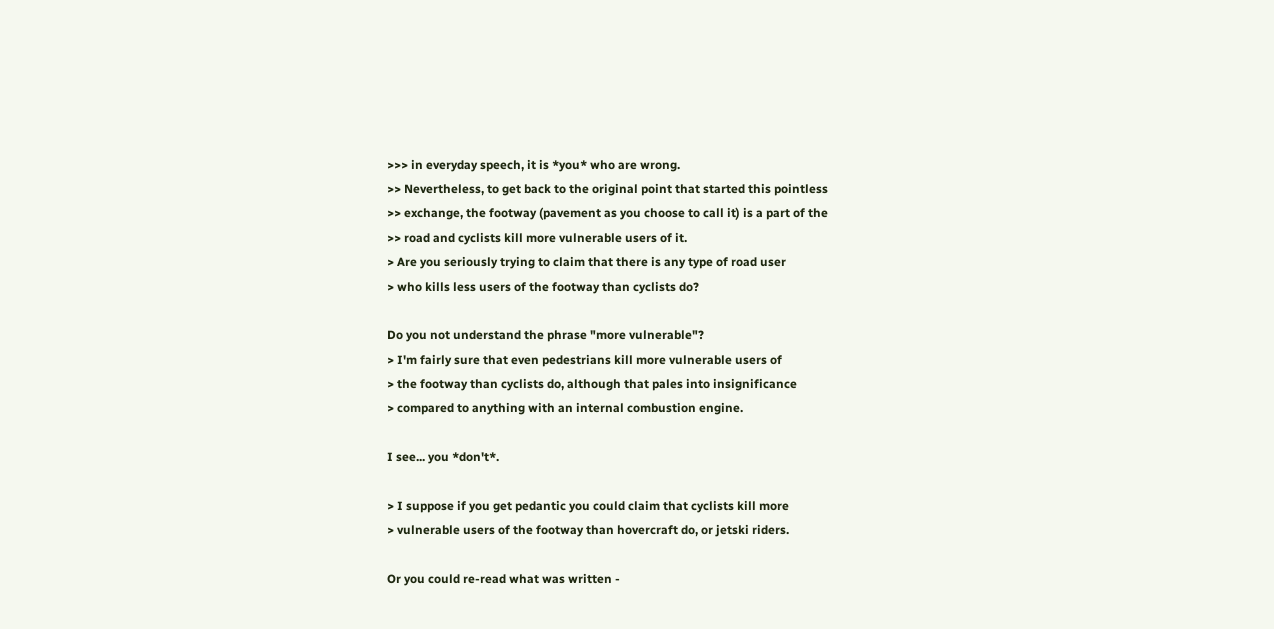>>> in everyday speech, it is *you* who are wrong.
>> Nevertheless, to get back to the original point that started this pointless
>> exchange, the footway (pavement as you choose to call it) is a part of the
>> road and cyclists kill more vulnerable users of it.
> Are you seriously trying to claim that there is any type of road user
> who kills less users of the footway than cyclists do?

Do you not understand the phrase "more vulnerable"?
> I'm fairly sure that even pedestrians kill more vulnerable users of
> the footway than cyclists do, although that pales into insignificance
> compared to anything with an internal combustion engine.

I see... you *don't*.

> I suppose if you get pedantic you could claim that cyclists kill more
> vulnerable users of the footway than hovercraft do, or jetski riders.

Or you could re-read what was written -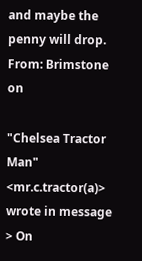and maybe the penny will drop.
From: Brimstone on

"Chelsea Tractor Man" <mr.c.tractor(a)> wrote in message
> On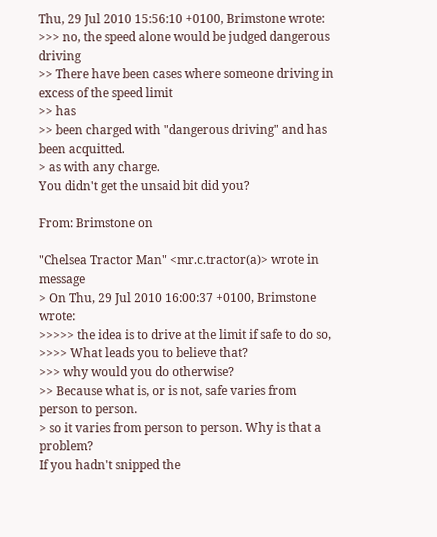Thu, 29 Jul 2010 15:56:10 +0100, Brimstone wrote:
>>> no, the speed alone would be judged dangerous driving
>> There have been cases where someone driving in excess of the speed limit
>> has
>> been charged with "dangerous driving" and has been acquitted.
> as with any charge.
You didn't get the unsaid bit did you?

From: Brimstone on

"Chelsea Tractor Man" <mr.c.tractor(a)> wrote in message
> On Thu, 29 Jul 2010 16:00:37 +0100, Brimstone wrote:
>>>>> the idea is to drive at the limit if safe to do so,
>>>> What leads you to believe that?
>>> why would you do otherwise?
>> Because what is, or is not, safe varies from person to person.
> so it varies from person to person. Why is that a problem?
If you hadn't snipped the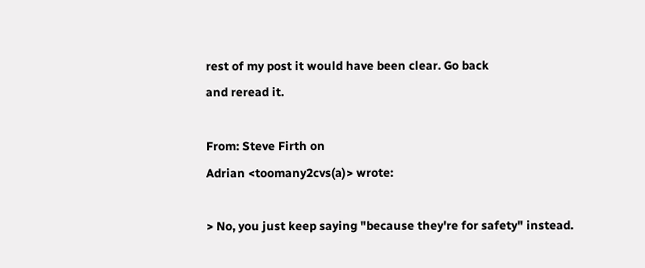rest of my post it would have been clear. Go back
and reread it.

From: Steve Firth on
Adrian <toomany2cvs(a)> wrote:

> No, you just keep saying "because they're for safety" instead.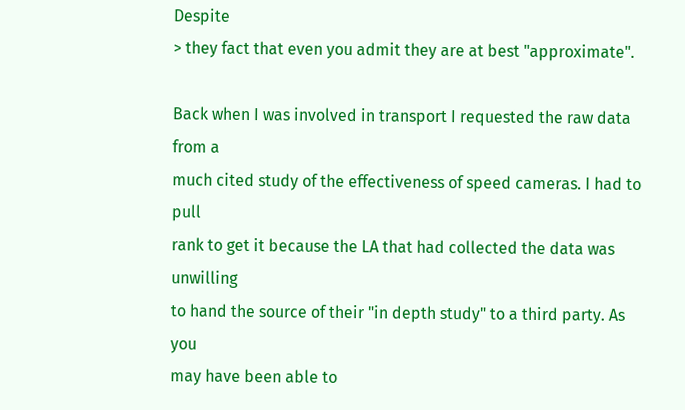Despite
> they fact that even you admit they are at best "approximate".

Back when I was involved in transport I requested the raw data from a
much cited study of the effectiveness of speed cameras. I had to pull
rank to get it because the LA that had collected the data was unwilling
to hand the source of their "in depth study" to a third party. As you
may have been able to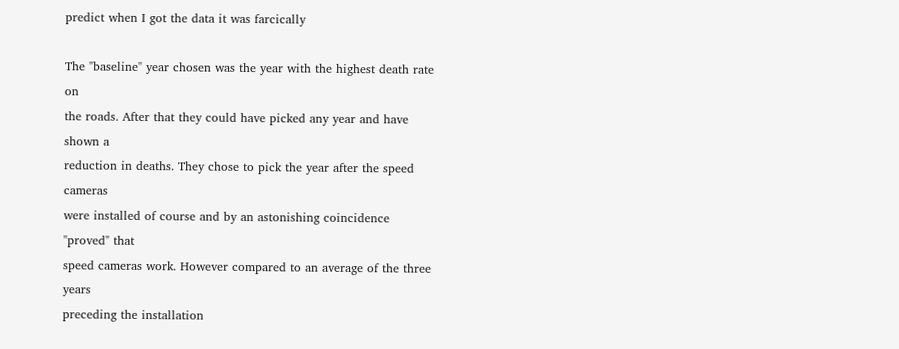predict when I got the data it was farcically

The "baseline" year chosen was the year with the highest death rate on
the roads. After that they could have picked any year and have shown a
reduction in deaths. They chose to pick the year after the speed cameras
were installed of course and by an astonishing coincidence "proved" that
speed cameras work. However compared to an average of the three years
preceding the installation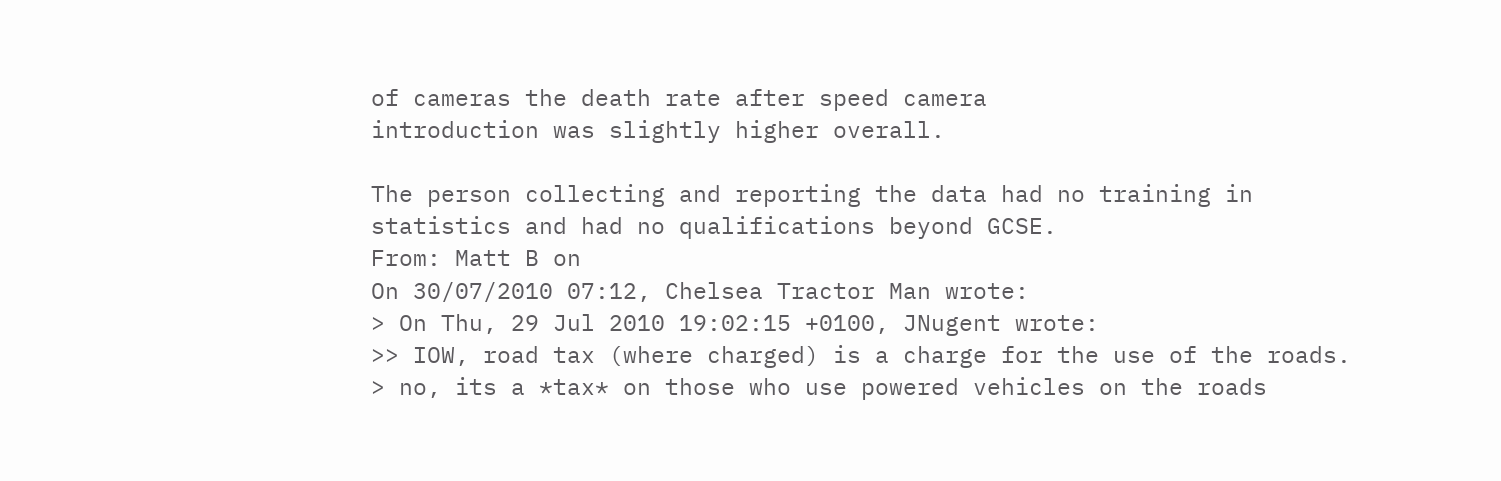of cameras the death rate after speed camera
introduction was slightly higher overall.

The person collecting and reporting the data had no training in
statistics and had no qualifications beyond GCSE.
From: Matt B on
On 30/07/2010 07:12, Chelsea Tractor Man wrote:
> On Thu, 29 Jul 2010 19:02:15 +0100, JNugent wrote:
>> IOW, road tax (where charged) is a charge for the use of the roads.
> no, its a *tax* on those who use powered vehicles on the roads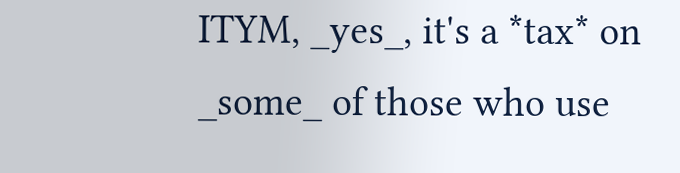ITYM, _yes_, it's a *tax* on _some_ of those who use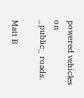powered vehicles on
_public_ roads.

Matt B